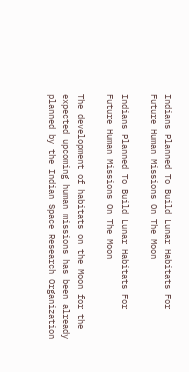Indians Planned To Build Lunar Habitats For Future Human Missions On The Moon

Indians Planned To Build Lunar Habitats For Future Human Missions On The Moon

The development of habitats on the Moon for the expected upcoming human missions has been already planned by the Indian Space Research Organization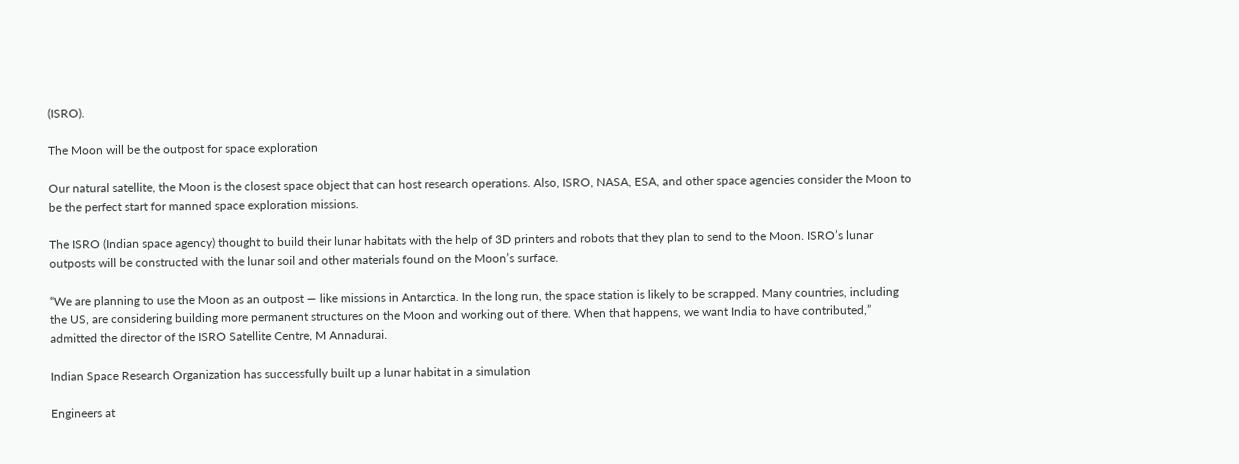(ISRO).

The Moon will be the outpost for space exploration

Our natural satellite, the Moon is the closest space object that can host research operations. Also, ISRO, NASA, ESA, and other space agencies consider the Moon to be the perfect start for manned space exploration missions.

The ISRO (Indian space agency) thought to build their lunar habitats with the help of 3D printers and robots that they plan to send to the Moon. ISRO’s lunar outposts will be constructed with the lunar soil and other materials found on the Moon’s surface.

“We are planning to use the Moon as an outpost — like missions in Antarctica. In the long run, the space station is likely to be scrapped. Many countries, including the US, are considering building more permanent structures on the Moon and working out of there. When that happens, we want India to have contributed,” admitted the director of the ISRO Satellite Centre, M Annadurai.

Indian Space Research Organization has successfully built up a lunar habitat in a simulation

Engineers at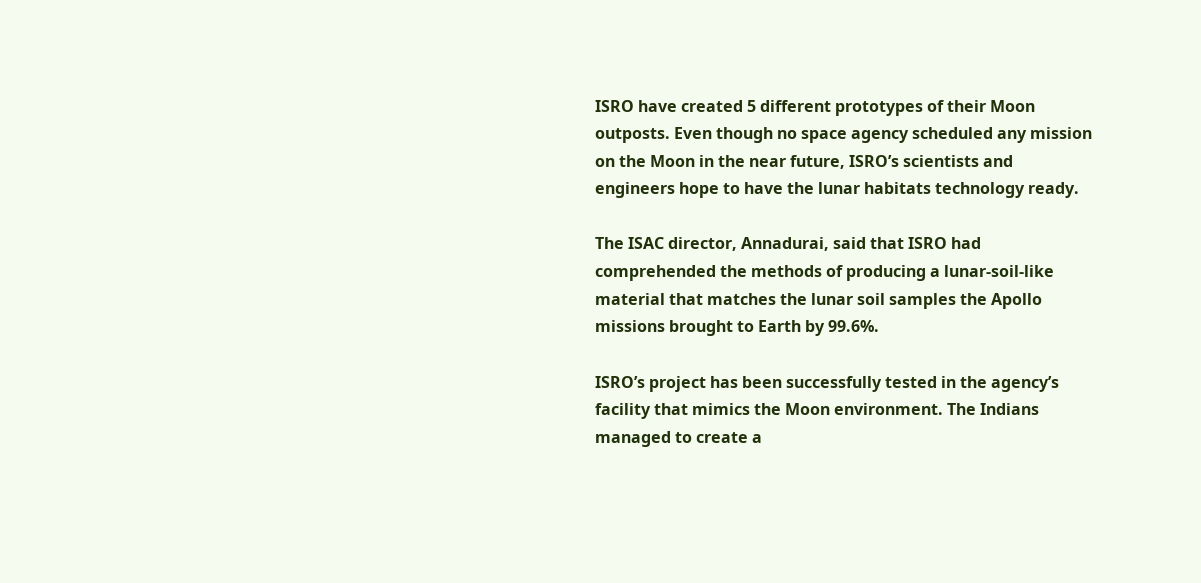ISRO have created 5 different prototypes of their Moon outposts. Even though no space agency scheduled any mission on the Moon in the near future, ISRO’s scientists and engineers hope to have the lunar habitats technology ready.

The ISAC director, Annadurai, said that ISRO had comprehended the methods of producing a lunar-soil-like material that matches the lunar soil samples the Apollo missions brought to Earth by 99.6%.

ISRO’s project has been successfully tested in the agency’s facility that mimics the Moon environment. The Indians managed to create a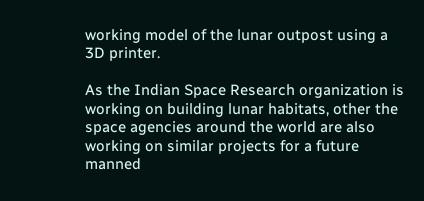working model of the lunar outpost using a 3D printer.

As the Indian Space Research organization is working on building lunar habitats, other the space agencies around the world are also working on similar projects for a future manned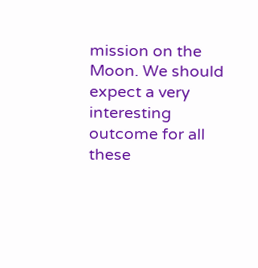mission on the Moon. We should expect a very interesting outcome for all these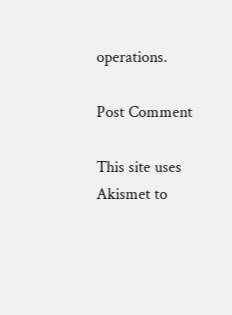operations.

Post Comment

This site uses Akismet to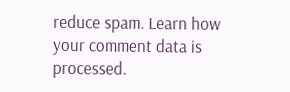reduce spam. Learn how your comment data is processed.